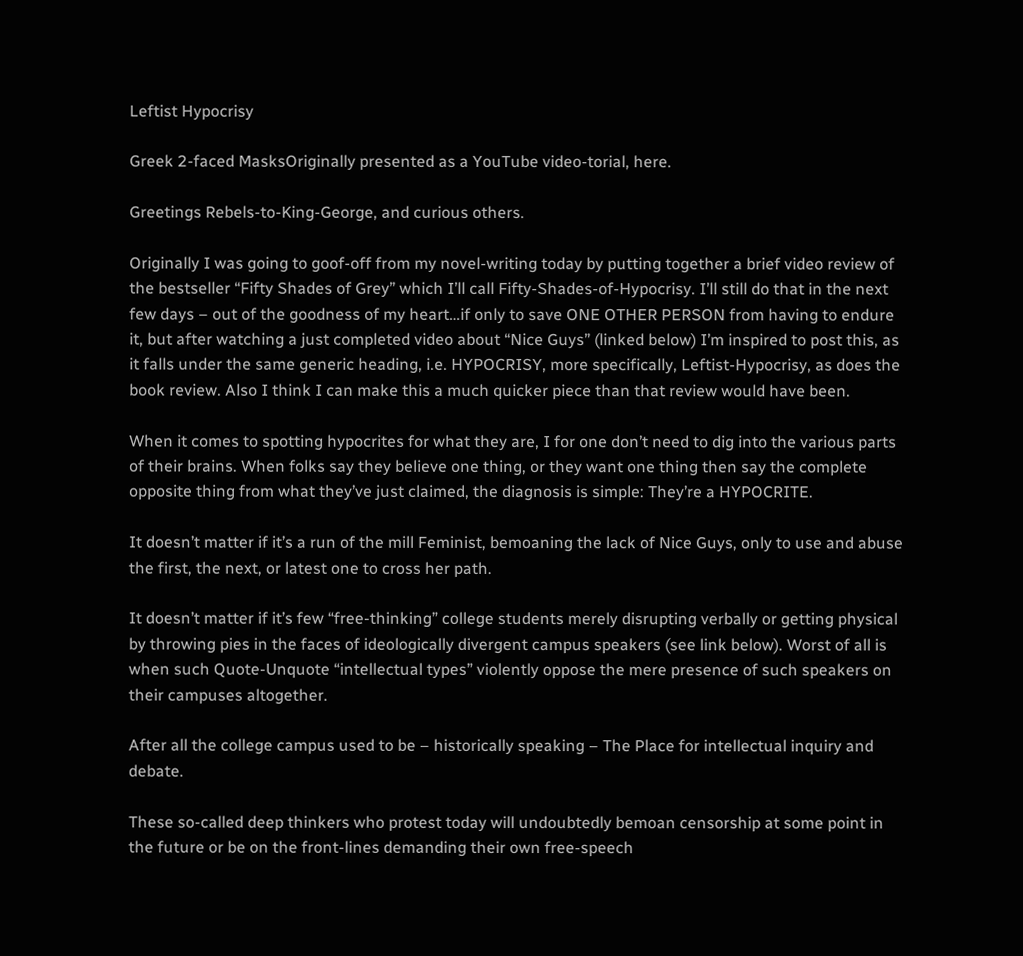Leftist Hypocrisy

Greek 2-faced MasksOriginally presented as a YouTube video-torial, here.

Greetings Rebels-to-King-George, and curious others.

Originally I was going to goof-off from my novel-writing today by putting together a brief video review of the bestseller “Fifty Shades of Grey” which I’ll call Fifty-Shades-of-Hypocrisy. I’ll still do that in the next few days – out of the goodness of my heart…if only to save ONE OTHER PERSON from having to endure it, but after watching a just completed video about “Nice Guys” (linked below) I’m inspired to post this, as it falls under the same generic heading, i.e. HYPOCRISY, more specifically, Leftist-Hypocrisy, as does the book review. Also I think I can make this a much quicker piece than that review would have been.

When it comes to spotting hypocrites for what they are, I for one don’t need to dig into the various parts of their brains. When folks say they believe one thing, or they want one thing then say the complete opposite thing from what they’ve just claimed, the diagnosis is simple: They’re a HYPOCRITE.

It doesn’t matter if it’s a run of the mill Feminist, bemoaning the lack of Nice Guys, only to use and abuse the first, the next, or latest one to cross her path.

It doesn’t matter if it’s few “free-thinking” college students merely disrupting verbally or getting physical by throwing pies in the faces of ideologically divergent campus speakers (see link below). Worst of all is when such Quote-Unquote “intellectual types” violently oppose the mere presence of such speakers on their campuses altogether.

After all the college campus used to be – historically speaking – The Place for intellectual inquiry and debate.

These so-called deep thinkers who protest today will undoubtedly bemoan censorship at some point in the future or be on the front-lines demanding their own free-speech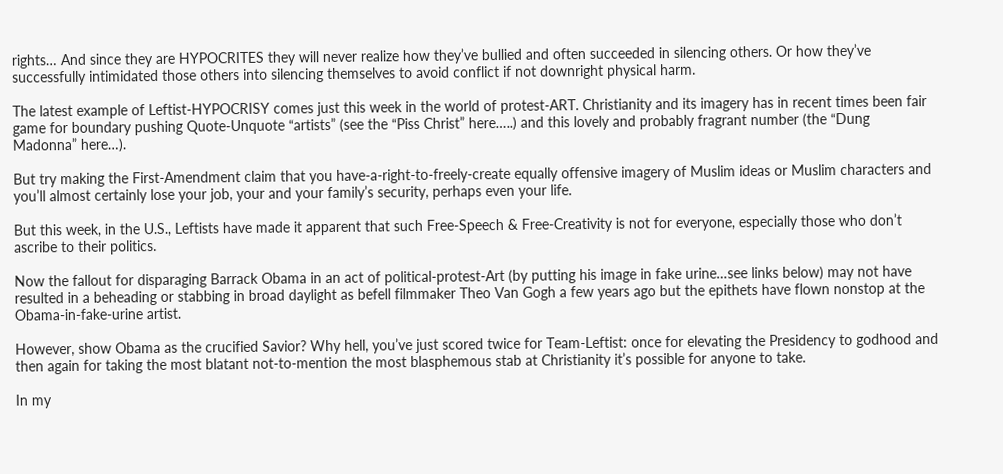rights… And since they are HYPOCRITES they will never realize how they’ve bullied and often succeeded in silencing others. Or how they’ve successfully intimidated those others into silencing themselves to avoid conflict if not downright physical harm.

The latest example of Leftist-HYPOCRISY comes just this week in the world of protest-ART. Christianity and its imagery has in recent times been fair game for boundary pushing Quote-Unquote “artists” (see the “Piss Christ” here…..) and this lovely and probably fragrant number (the “Dung Madonna” here…).

But try making the First-Amendment claim that you have-a-right-to-freely-create equally offensive imagery of Muslim ideas or Muslim characters and you’ll almost certainly lose your job, your and your family’s security, perhaps even your life.

But this week, in the U.S., Leftists have made it apparent that such Free-Speech & Free-Creativity is not for everyone, especially those who don’t ascribe to their politics.

Now the fallout for disparaging Barrack Obama in an act of political-protest-Art (by putting his image in fake urine…see links below) may not have resulted in a beheading or stabbing in broad daylight as befell filmmaker Theo Van Gogh a few years ago but the epithets have flown nonstop at the Obama-in-fake-urine artist.

However, show Obama as the crucified Savior? Why hell, you’ve just scored twice for Team-Leftist: once for elevating the Presidency to godhood and then again for taking the most blatant not-to-mention the most blasphemous stab at Christianity it’s possible for anyone to take.

In my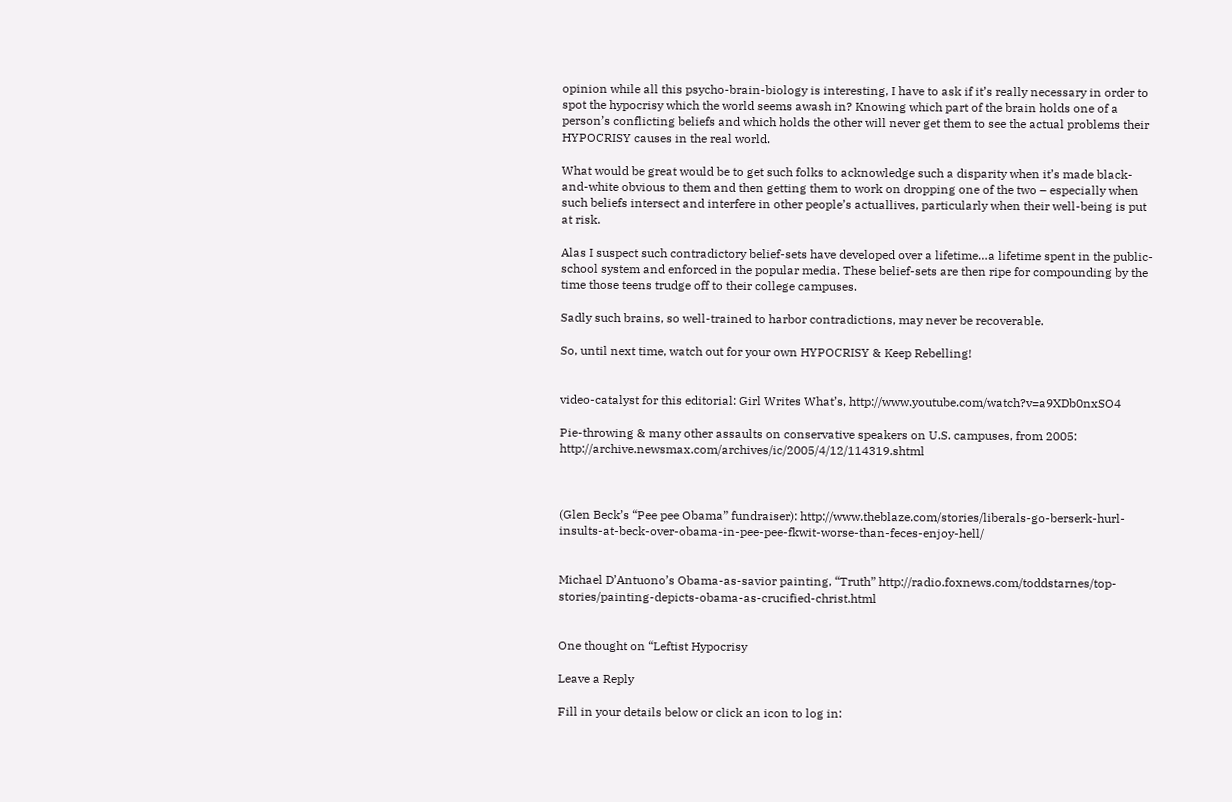opinion while all this psycho-brain-biology is interesting, I have to ask if it’s really necessary in order to spot the hypocrisy which the world seems awash in? Knowing which part of the brain holds one of a person’s conflicting beliefs and which holds the other will never get them to see the actual problems their HYPOCRISY causes in the real world.

What would be great would be to get such folks to acknowledge such a disparity when it’s made black-and-white obvious to them and then getting them to work on dropping one of the two – especially when such beliefs intersect and interfere in other people’s actuallives, particularly when their well-being is put at risk.

Alas I suspect such contradictory belief-sets have developed over a lifetime…a lifetime spent in the public-school system and enforced in the popular media. These belief-sets are then ripe for compounding by the time those teens trudge off to their college campuses.

Sadly such brains, so well-trained to harbor contradictions, may never be recoverable.

So, until next time, watch out for your own HYPOCRISY & Keep Rebelling!


video-catalyst for this editorial: Girl Writes What’s, http://www.youtube.com/watch?v=a9XDb0nxSO4

Pie-throwing & many other assaults on conservative speakers on U.S. campuses, from 2005:  http://archive.newsmax.com/archives/ic/2005/4/12/114319.shtml



(Glen Beck’s “Pee pee Obama” fundraiser): http://www.theblaze.com/stories/liberals-go-berserk-hurl-insults-at-beck-over-obama-in-pee-pee-fkwit-worse-than-feces-enjoy-hell/


Michael D’Antuono’s Obama-as-savior painting, “Truth” http://radio.foxnews.com/toddstarnes/top-stories/painting-depicts-obama-as-crucified-christ.html


One thought on “Leftist Hypocrisy

Leave a Reply

Fill in your details below or click an icon to log in: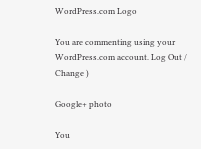WordPress.com Logo

You are commenting using your WordPress.com account. Log Out /  Change )

Google+ photo

You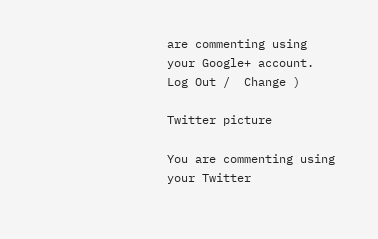are commenting using your Google+ account. Log Out /  Change )

Twitter picture

You are commenting using your Twitter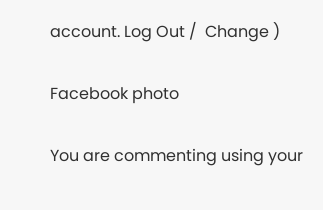account. Log Out /  Change )

Facebook photo

You are commenting using your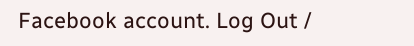Facebook account. Log Out /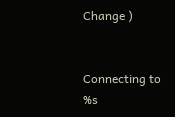Change )


Connecting to %s